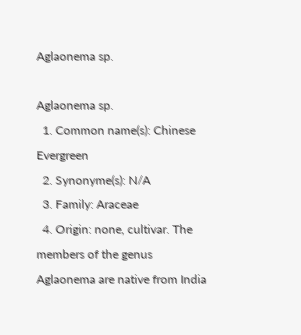Aglaonema sp.

Aglaonema sp.
  1. Common name(s): Chinese Evergreen
  2. Synonyme(s): N/A
  3. Family: Araceae
  4. Origin: none, cultivar. The members of the genus Aglaonema are native from India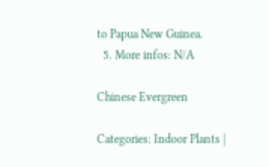to Papua New Guinea.
  5. More infos: N/A

Chinese Evergreen

Categories: Indoor Plants |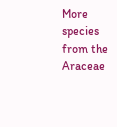More species from the Araceae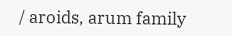/ aroids, arum family